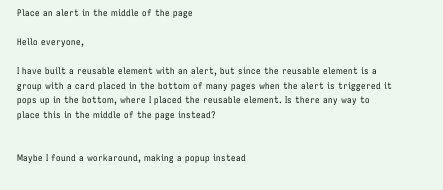Place an alert in the middle of the page

Hello everyone,

I have built a reusable element with an alert, but since the reusable element is a group with a card placed in the bottom of many pages when the alert is triggered it pops up in the bottom, where I placed the reusable element. Is there any way to place this in the middle of the page instead?


Maybe I found a workaround, making a popup instead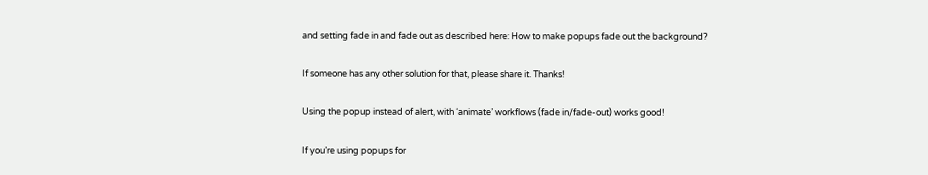and setting fade in and fade out as described here: How to make popups fade out the background?

If someone has any other solution for that, please share it. Thanks!

Using the popup instead of alert, with ‘animate’ workflows (fade in/fade-out) works good!

If you’re using popups for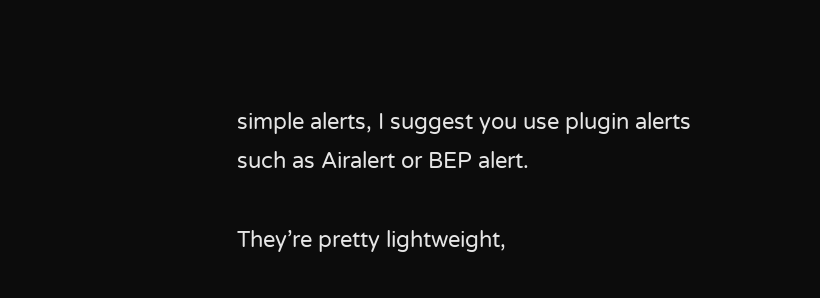simple alerts, I suggest you use plugin alerts such as Airalert or BEP alert.

They’re pretty lightweight,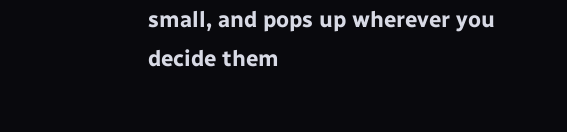small, and pops up wherever you decide them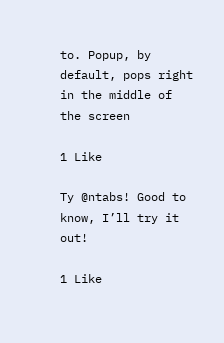to. Popup, by default, pops right in the middle of the screen

1 Like

Ty @ntabs! Good to know, I’ll try it out!

1 Like